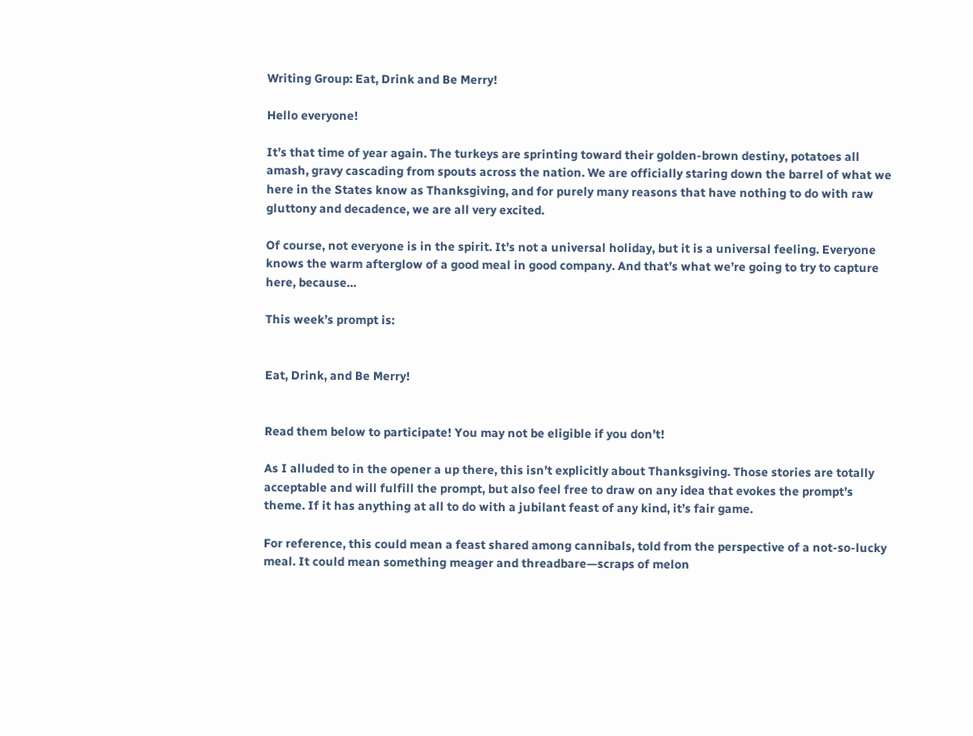Writing Group: Eat, Drink and Be Merry!

Hello everyone!

It’s that time of year again. The turkeys are sprinting toward their golden-brown destiny, potatoes all amash, gravy cascading from spouts across the nation. We are officially staring down the barrel of what we here in the States know as Thanksgiving, and for purely many reasons that have nothing to do with raw gluttony and decadence, we are all very excited.

Of course, not everyone is in the spirit. It’s not a universal holiday, but it is a universal feeling. Everyone knows the warm afterglow of a good meal in good company. And that’s what we’re going to try to capture here, because…

This week’s prompt is:


Eat, Drink, and Be Merry!


Read them below to participate! You may not be eligible if you don’t!

As I alluded to in the opener a up there, this isn’t explicitly about Thanksgiving. Those stories are totally acceptable and will fulfill the prompt, but also feel free to draw on any idea that evokes the prompt’s theme. If it has anything at all to do with a jubilant feast of any kind, it’s fair game.

For reference, this could mean a feast shared among cannibals, told from the perspective of a not-so-lucky meal. It could mean something meager and threadbare—scraps of melon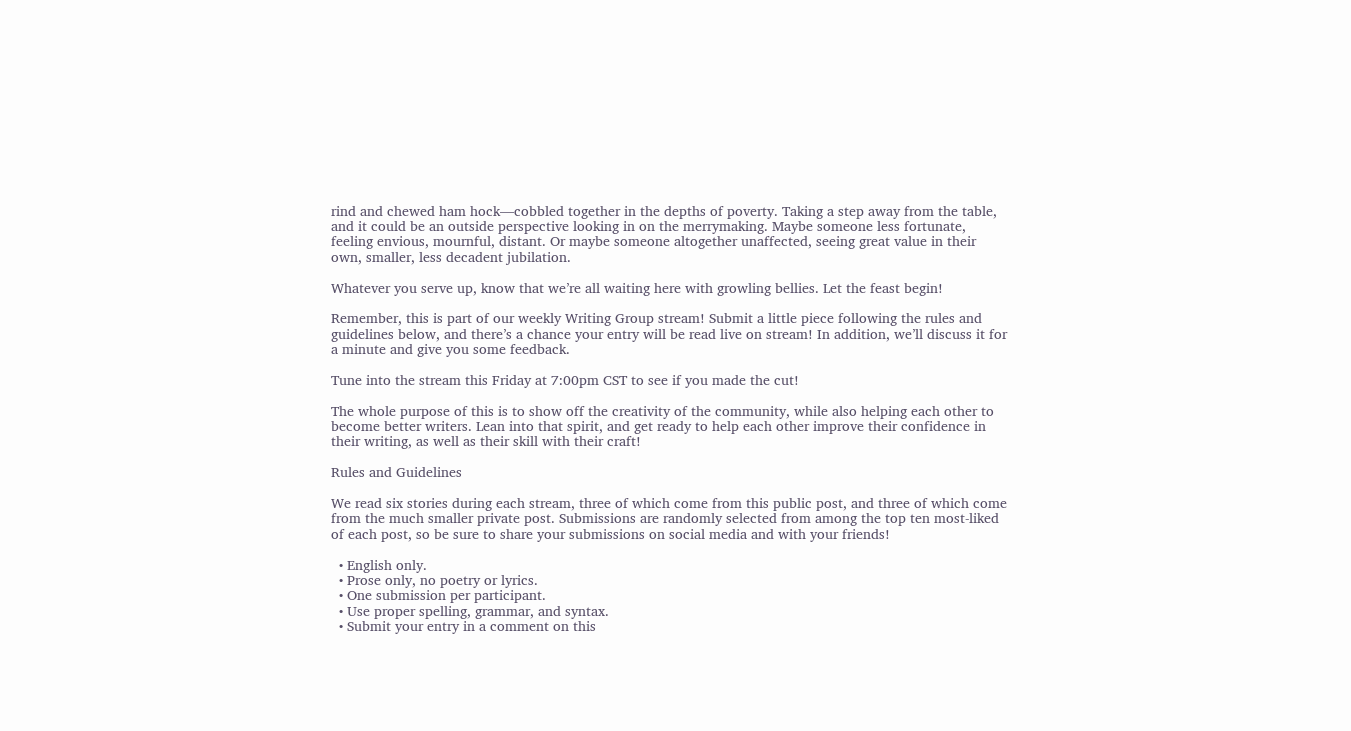rind and chewed ham hock—cobbled together in the depths of poverty. Taking a step away from the table, and it could be an outside perspective looking in on the merrymaking. Maybe someone less fortunate, feeling envious, mournful, distant. Or maybe someone altogether unaffected, seeing great value in their own, smaller, less decadent jubilation.

Whatever you serve up, know that we’re all waiting here with growling bellies. Let the feast begin!

Remember, this is part of our weekly Writing Group stream! Submit a little piece following the rules and guidelines below, and there’s a chance your entry will be read live on stream! In addition, we’ll discuss it for a minute and give you some feedback.

Tune into the stream this Friday at 7:00pm CST to see if you made the cut!

The whole purpose of this is to show off the creativity of the community, while also helping each other to become better writers. Lean into that spirit, and get ready to help each other improve their confidence in their writing, as well as their skill with their craft!

Rules and Guidelines

We read six stories during each stream, three of which come from this public post, and three of which come from the much smaller private post. Submissions are randomly selected from among the top ten most-liked of each post, so be sure to share your submissions on social media and with your friends!

  • English only.
  • Prose only, no poetry or lyrics.
  • One submission per participant.
  • Use proper spelling, grammar, and syntax.
  • Submit your entry in a comment on this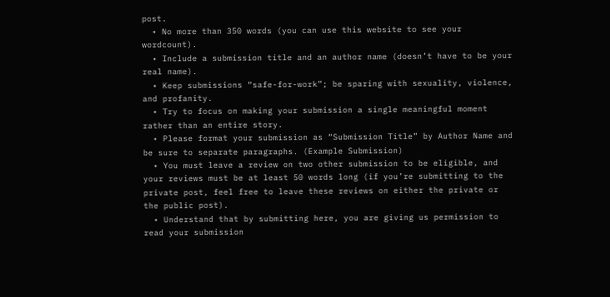post.
  • No more than 350 words (you can use this website to see your wordcount).
  • Include a submission title and an author name (doesn’t have to be your real name).
  • Keep submissions “safe-for-work”; be sparing with sexuality, violence, and profanity.
  • Try to focus on making your submission a single meaningful moment rather than an entire story.
  • Please format your submission as “Submission Title” by Author Name and be sure to separate paragraphs. (Example Submission)
  • You must leave a review on two other submission to be eligible, and your reviews must be at least 50 words long (if you’re submitting to the private post, feel free to leave these reviews on either the private or the public post).
  • Understand that by submitting here, you are giving us permission to read your submission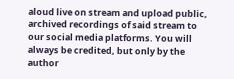aloud live on stream and upload public, archived recordings of said stream to our social media platforms. You will always be credited, but only by the author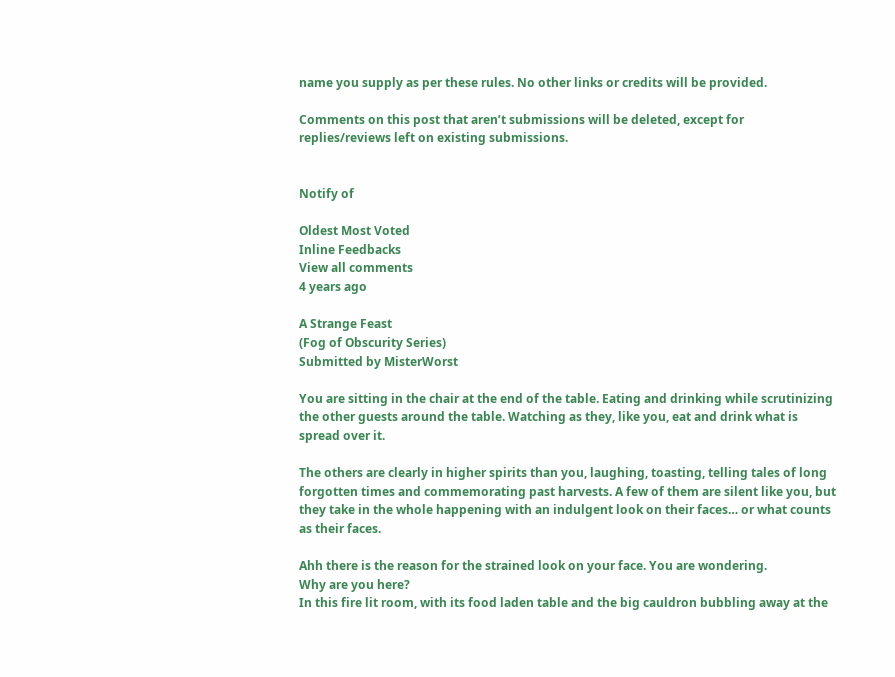name you supply as per these rules. No other links or credits will be provided.

Comments on this post that aren’t submissions will be deleted, except for replies/reviews left on existing submissions.


Notify of

Oldest Most Voted
Inline Feedbacks
View all comments
4 years ago

A Strange Feast
(Fog of Obscurity Series)
Submitted by MisterWorst

You are sitting in the chair at the end of the table. Eating and drinking while scrutinizing the other guests around the table. Watching as they, like you, eat and drink what is spread over it.

The others are clearly in higher spirits than you, laughing, toasting, telling tales of long forgotten times and commemorating past harvests. A few of them are silent like you, but they take in the whole happening with an indulgent look on their faces… or what counts as their faces.

Ahh there is the reason for the strained look on your face. You are wondering.
Why are you here?
In this fire lit room, with its food laden table and the big cauldron bubbling away at the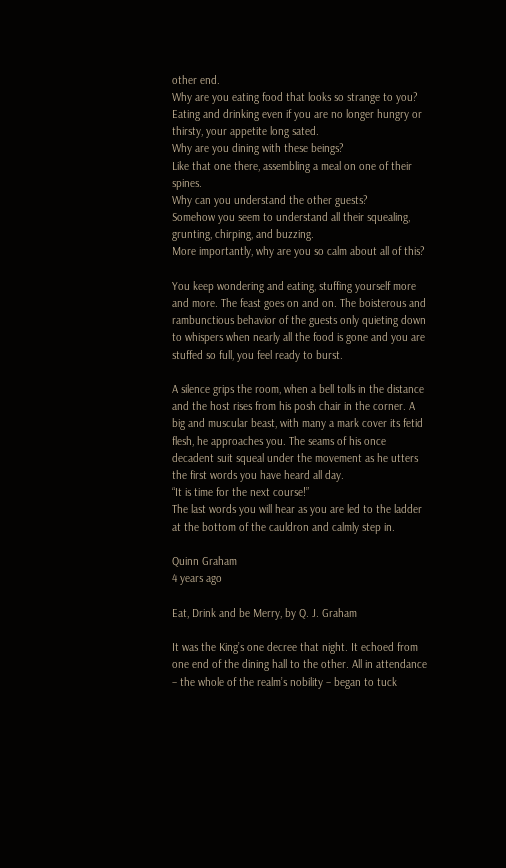other end.
Why are you eating food that looks so strange to you?
Eating and drinking even if you are no longer hungry or thirsty, your appetite long sated.
Why are you dining with these beings?
Like that one there, assembling a meal on one of their spines.
Why can you understand the other guests?
Somehow you seem to understand all their squealing, grunting, chirping, and buzzing.
More importantly, why are you so calm about all of this?

You keep wondering and eating, stuffing yourself more and more. The feast goes on and on. The boisterous and rambunctious behavior of the guests only quieting down to whispers when nearly all the food is gone and you are stuffed so full, you feel ready to burst.

A silence grips the room, when a bell tolls in the distance and the host rises from his posh chair in the corner. A big and muscular beast, with many a mark cover its fetid flesh, he approaches you. The seams of his once decadent suit squeal under the movement as he utters the first words you have heard all day.
“It is time for the next course!”
The last words you will hear as you are led to the ladder at the bottom of the cauldron and calmly step in.

Quinn Graham
4 years ago

Eat, Drink and be Merry, by Q. J. Graham

It was the King’s one decree that night. It echoed from one end of the dining hall to the other. All in attendance – the whole of the realm’s nobility – began to tuck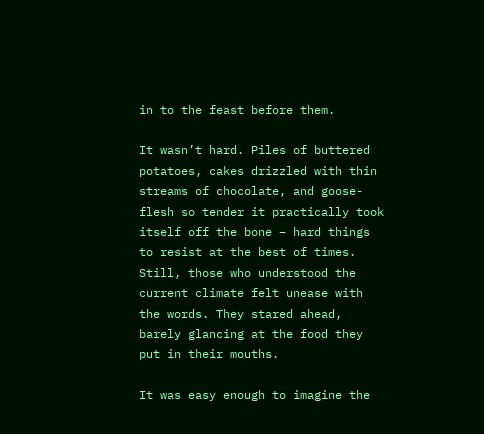in to the feast before them.

It wasn’t hard. Piles of buttered potatoes, cakes drizzled with thin streams of chocolate, and goose-flesh so tender it practically took itself off the bone – hard things to resist at the best of times. Still, those who understood the current climate felt unease with the words. They stared ahead, barely glancing at the food they put in their mouths.

It was easy enough to imagine the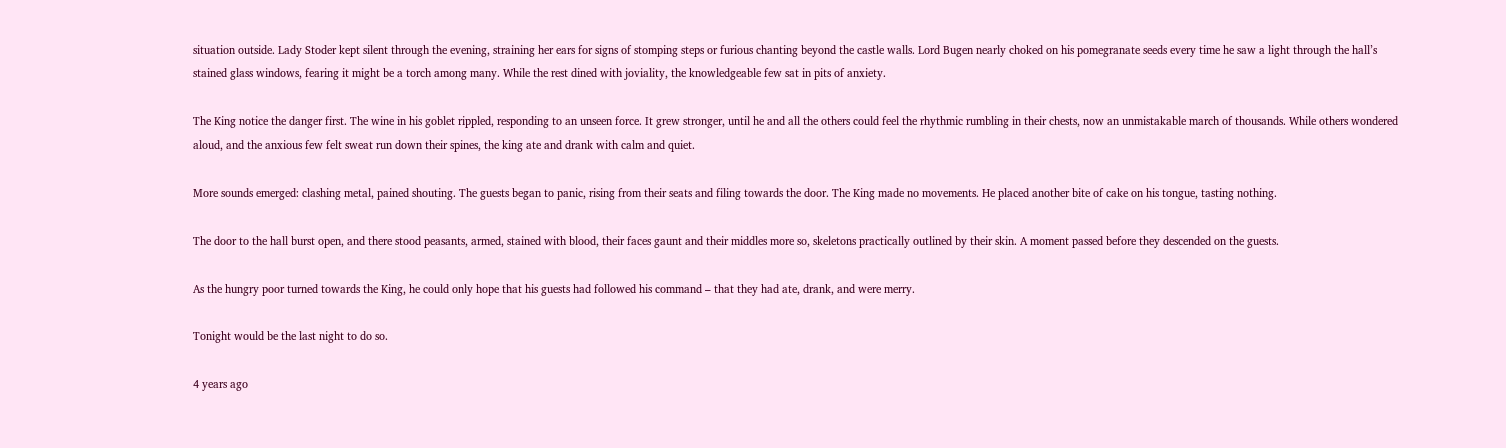situation outside. Lady Stoder kept silent through the evening, straining her ears for signs of stomping steps or furious chanting beyond the castle walls. Lord Bugen nearly choked on his pomegranate seeds every time he saw a light through the hall’s stained glass windows, fearing it might be a torch among many. While the rest dined with joviality, the knowledgeable few sat in pits of anxiety.

The King notice the danger first. The wine in his goblet rippled, responding to an unseen force. It grew stronger, until he and all the others could feel the rhythmic rumbling in their chests, now an unmistakable march of thousands. While others wondered aloud, and the anxious few felt sweat run down their spines, the king ate and drank with calm and quiet.

More sounds emerged: clashing metal, pained shouting. The guests began to panic, rising from their seats and filing towards the door. The King made no movements. He placed another bite of cake on his tongue, tasting nothing.

The door to the hall burst open, and there stood peasants, armed, stained with blood, their faces gaunt and their middles more so, skeletons practically outlined by their skin. A moment passed before they descended on the guests.

As the hungry poor turned towards the King, he could only hope that his guests had followed his command – that they had ate, drank, and were merry.

Tonight would be the last night to do so.

4 years ago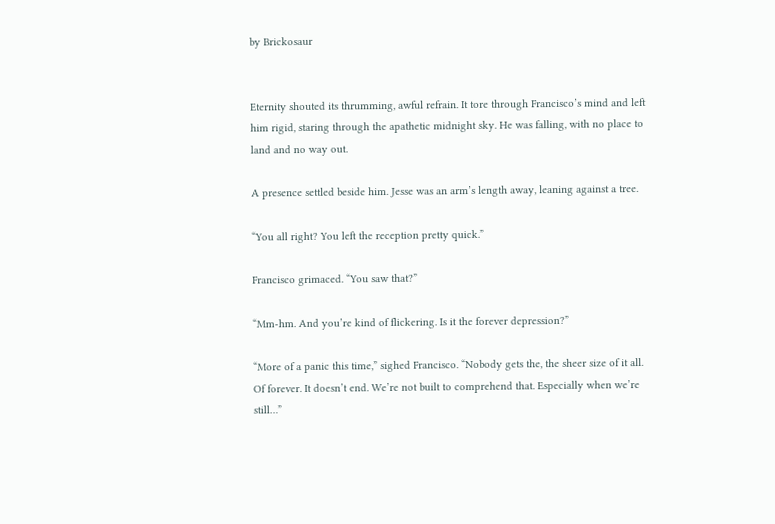by Brickosaur


Eternity shouted its thrumming, awful refrain. It tore through Francisco’s mind and left him rigid, staring through the apathetic midnight sky. He was falling, with no place to land and no way out.

A presence settled beside him. Jesse was an arm’s length away, leaning against a tree.

“You all right? You left the reception pretty quick.”

Francisco grimaced. “You saw that?”

“Mm-hm. And you’re kind of flickering. Is it the forever depression?”

“More of a panic this time,” sighed Francisco. “Nobody gets the, the sheer size of it all. Of forever. It doesn’t end. We’re not built to comprehend that. Especially when we’re still…”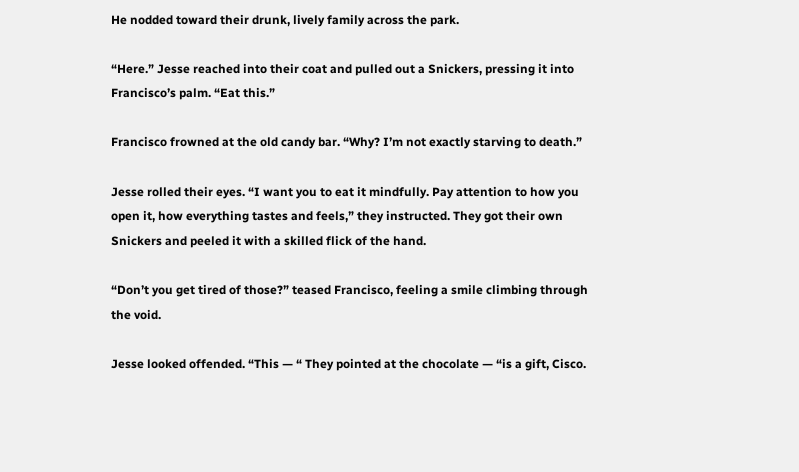He nodded toward their drunk, lively family across the park.

“Here.” Jesse reached into their coat and pulled out a Snickers, pressing it into Francisco’s palm. “Eat this.”

Francisco frowned at the old candy bar. “Why? I’m not exactly starving to death.”

Jesse rolled their eyes. “I want you to eat it mindfully. Pay attention to how you open it, how everything tastes and feels,” they instructed. They got their own Snickers and peeled it with a skilled flick of the hand.

“Don’t you get tired of those?” teased Francisco, feeling a smile climbing through the void.

Jesse looked offended. “This — “ They pointed at the chocolate — “is a gift, Cisco.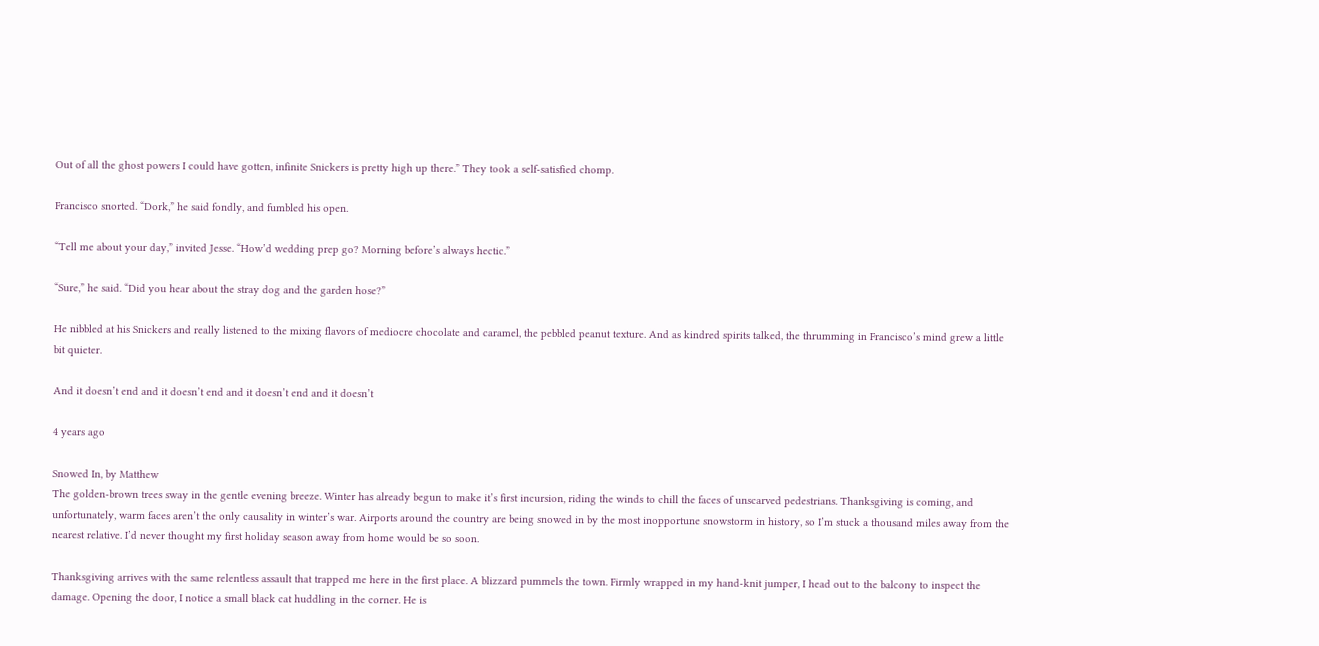Out of all the ghost powers I could have gotten, infinite Snickers is pretty high up there.” They took a self-satisfied chomp.

Francisco snorted. “Dork,” he said fondly, and fumbled his open.

“Tell me about your day,” invited Jesse. “How’d wedding prep go? Morning before’s always hectic.”

“Sure,” he said. “Did you hear about the stray dog and the garden hose?”

He nibbled at his Snickers and really listened to the mixing flavors of mediocre chocolate and caramel, the pebbled peanut texture. And as kindred spirits talked, the thrumming in Francisco’s mind grew a little bit quieter.

And it doesn’t end and it doesn’t end and it doesn’t end and it doesn’t

4 years ago

Snowed In, by Matthew
The golden-brown trees sway in the gentle evening breeze. Winter has already begun to make it’s first incursion, riding the winds to chill the faces of unscarved pedestrians. Thanksgiving is coming, and unfortunately, warm faces aren’t the only causality in winter’s war. Airports around the country are being snowed in by the most inopportune snowstorm in history, so I’m stuck a thousand miles away from the nearest relative. I’d never thought my first holiday season away from home would be so soon.

Thanksgiving arrives with the same relentless assault that trapped me here in the first place. A blizzard pummels the town. Firmly wrapped in my hand-knit jumper, I head out to the balcony to inspect the damage. Opening the door, I notice a small black cat huddling in the corner. He is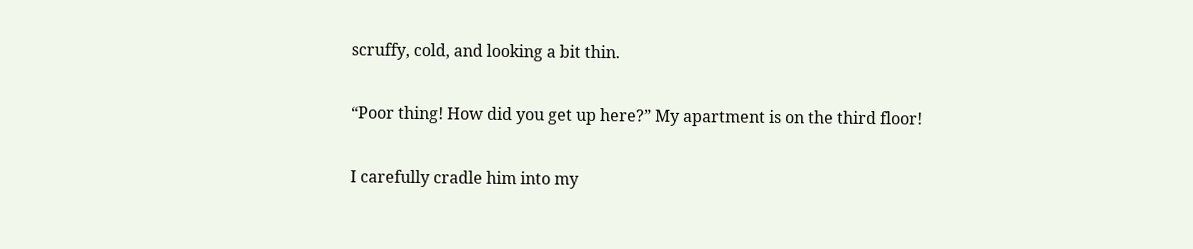scruffy, cold, and looking a bit thin.

“Poor thing! How did you get up here?” My apartment is on the third floor!

I carefully cradle him into my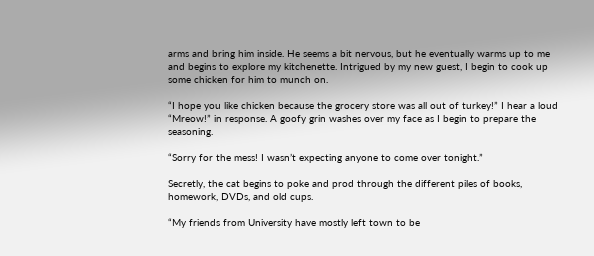arms and bring him inside. He seems a bit nervous, but he eventually warms up to me and begins to explore my kitchenette. Intrigued by my new guest, I begin to cook up some chicken for him to munch on.

“I hope you like chicken because the grocery store was all out of turkey!” I hear a loud “Mreow!” in response. A goofy grin washes over my face as I begin to prepare the seasoning.

“Sorry for the mess! I wasn’t expecting anyone to come over tonight.”

Secretly, the cat begins to poke and prod through the different piles of books, homework, DVDs, and old cups.

“My friends from University have mostly left town to be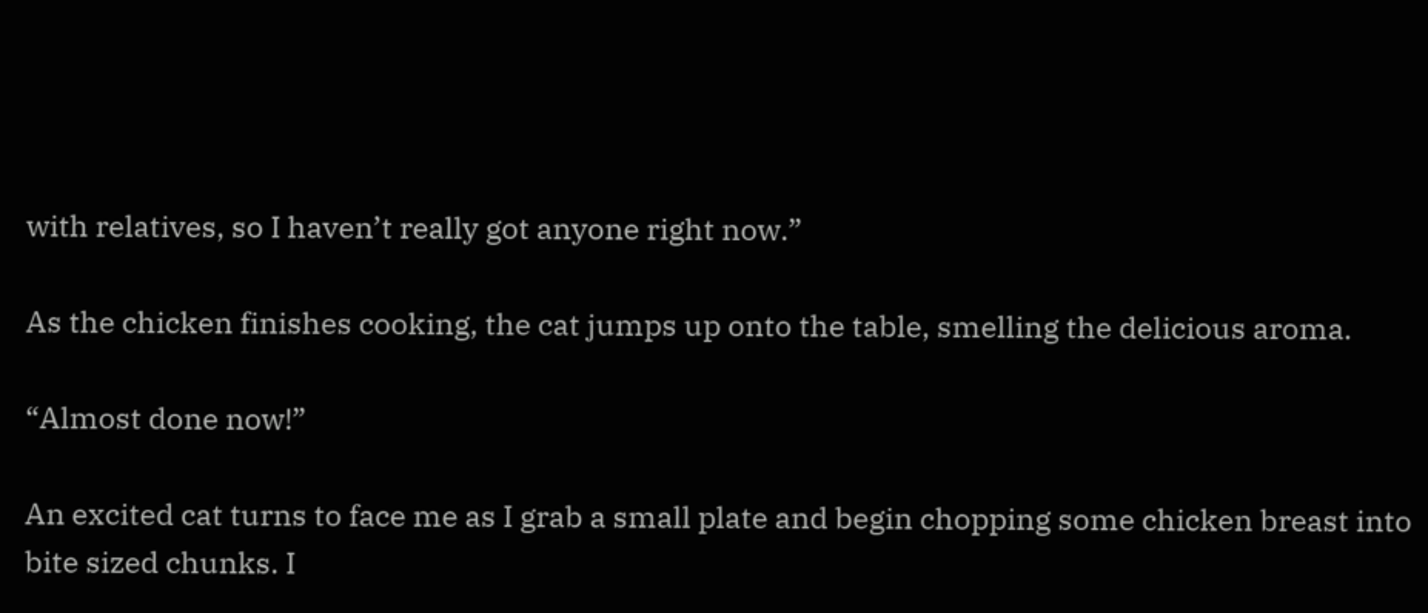with relatives, so I haven’t really got anyone right now.”

As the chicken finishes cooking, the cat jumps up onto the table, smelling the delicious aroma.

“Almost done now!”

An excited cat turns to face me as I grab a small plate and begin chopping some chicken breast into bite sized chunks. I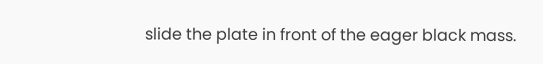slide the plate in front of the eager black mass.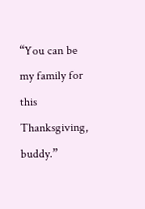“You can be my family for this Thanksgiving, buddy.”